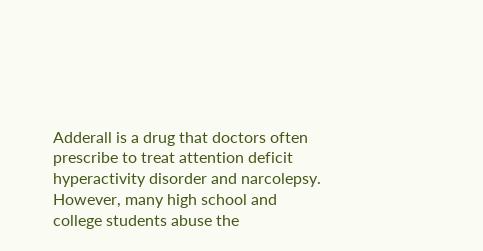Adderall is a drug that doctors often prescribe to treat attention deficit hyperactivity disorder and narcolepsy. However, many high school and college students abuse the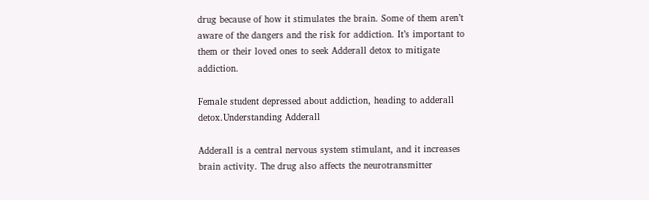drug because of how it stimulates the brain. Some of them aren’t aware of the dangers and the risk for addiction. It’s important to them or their loved ones to seek Adderall detox to mitigate addiction.

Female student depressed about addiction, heading to adderall detox.Understanding Adderall

Adderall is a central nervous system stimulant, and it increases brain activity. The drug also affects the neurotransmitter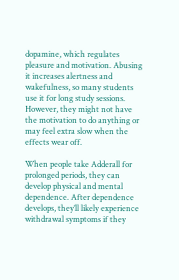dopamine, which regulates pleasure and motivation. Abusing it increases alertness and wakefulness, so many students use it for long study sessions. However, they might not have the motivation to do anything or may feel extra slow when the effects wear off.

When people take Adderall for prolonged periods, they can develop physical and mental dependence. After dependence develops, they’ll likely experience withdrawal symptoms if they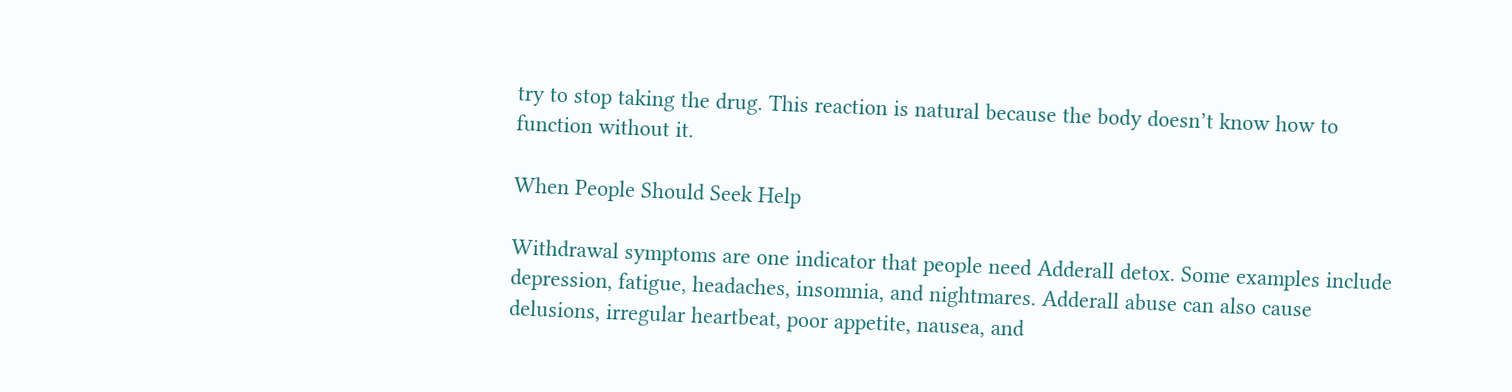try to stop taking the drug. This reaction is natural because the body doesn’t know how to function without it.

When People Should Seek Help

Withdrawal symptoms are one indicator that people need Adderall detox. Some examples include depression, fatigue, headaches, insomnia, and nightmares. Adderall abuse can also cause delusions, irregular heartbeat, poor appetite, nausea, and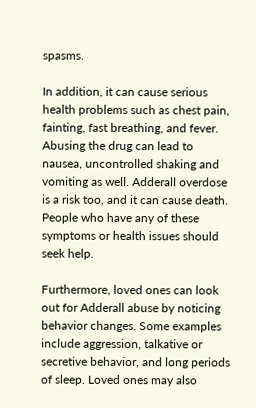spasms.

In addition, it can cause serious health problems such as chest pain, fainting, fast breathing, and fever. Abusing the drug can lead to nausea, uncontrolled shaking and vomiting as well. Adderall overdose is a risk too, and it can cause death. People who have any of these symptoms or health issues should seek help.

Furthermore, loved ones can look out for Adderall abuse by noticing behavior changes. Some examples include aggression, talkative or secretive behavior, and long periods of sleep. Loved ones may also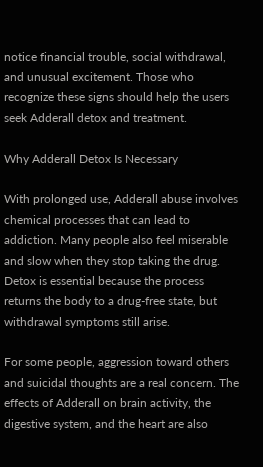notice financial trouble, social withdrawal, and unusual excitement. Those who recognize these signs should help the users seek Adderall detox and treatment.

Why Adderall Detox Is Necessary

With prolonged use, Adderall abuse involves chemical processes that can lead to addiction. Many people also feel miserable and slow when they stop taking the drug. Detox is essential because the process returns the body to a drug-free state, but withdrawal symptoms still arise.

For some people, aggression toward others and suicidal thoughts are a real concern. The effects of Adderall on brain activity, the digestive system, and the heart are also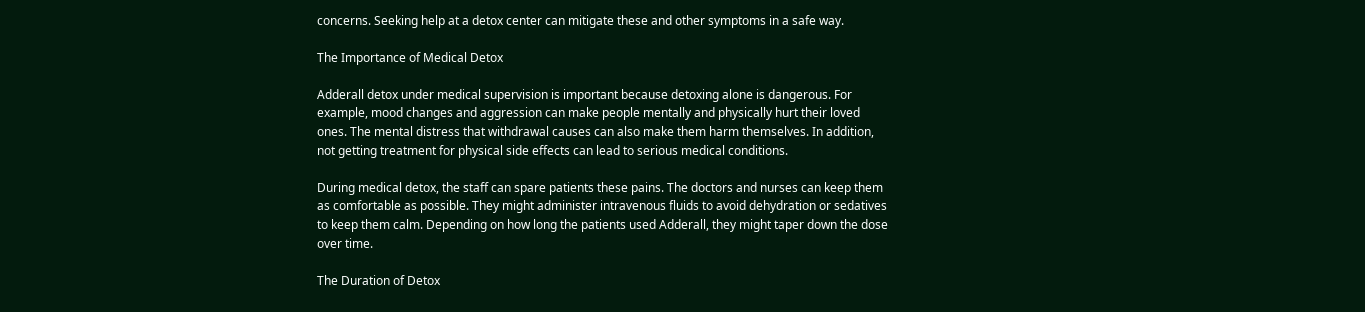concerns. Seeking help at a detox center can mitigate these and other symptoms in a safe way.

The Importance of Medical Detox

Adderall detox under medical supervision is important because detoxing alone is dangerous. For example, mood changes and aggression can make people mentally and physically hurt their loved ones. The mental distress that withdrawal causes can also make them harm themselves. In addition, not getting treatment for physical side effects can lead to serious medical conditions.

During medical detox, the staff can spare patients these pains. The doctors and nurses can keep them as comfortable as possible. They might administer intravenous fluids to avoid dehydration or sedatives to keep them calm. Depending on how long the patients used Adderall, they might taper down the dose over time.

The Duration of Detox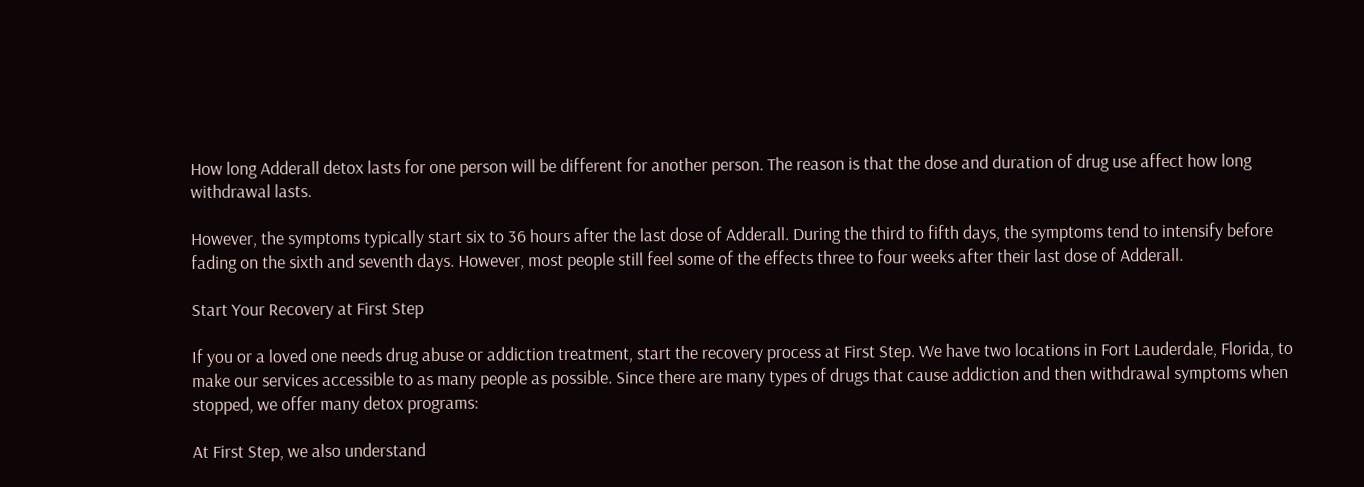How long Adderall detox lasts for one person will be different for another person. The reason is that the dose and duration of drug use affect how long withdrawal lasts.

However, the symptoms typically start six to 36 hours after the last dose of Adderall. During the third to fifth days, the symptoms tend to intensify before fading on the sixth and seventh days. However, most people still feel some of the effects three to four weeks after their last dose of Adderall.

Start Your Recovery at First Step

If you or a loved one needs drug abuse or addiction treatment, start the recovery process at First Step. We have two locations in Fort Lauderdale, Florida, to make our services accessible to as many people as possible. Since there are many types of drugs that cause addiction and then withdrawal symptoms when stopped, we offer many detox programs:

At First Step, we also understand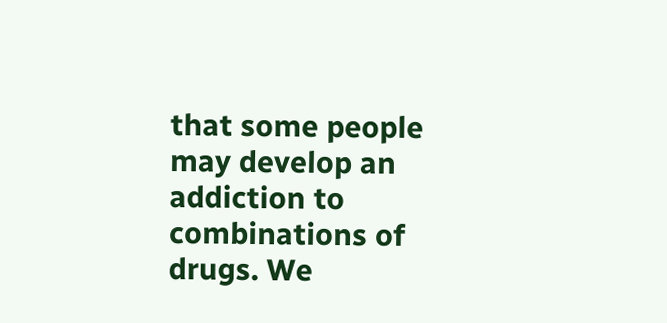that some people may develop an addiction to combinations of drugs. We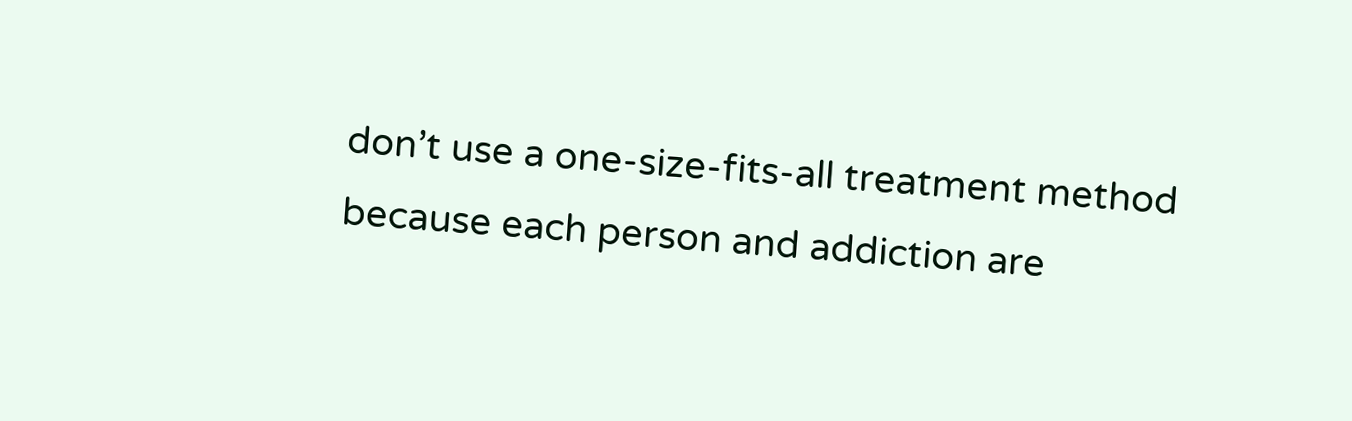don’t use a one-size-fits-all treatment method because each person and addiction are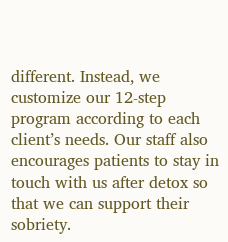different. Instead, we customize our 12-step program according to each client’s needs. Our staff also encourages patients to stay in touch with us after detox so that we can support their sobriety.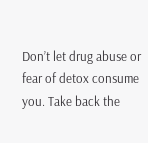Don’t let drug abuse or fear of detox consume you. Take back the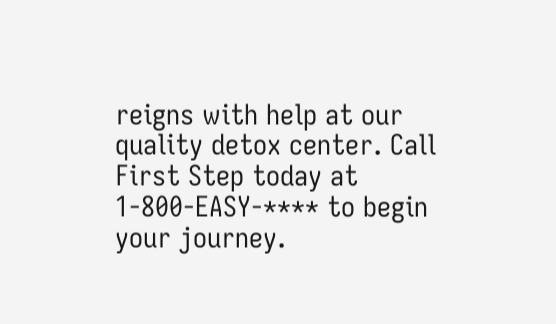reigns with help at our quality detox center. Call First Step today at 1-800-EASY-**** to begin your journey.